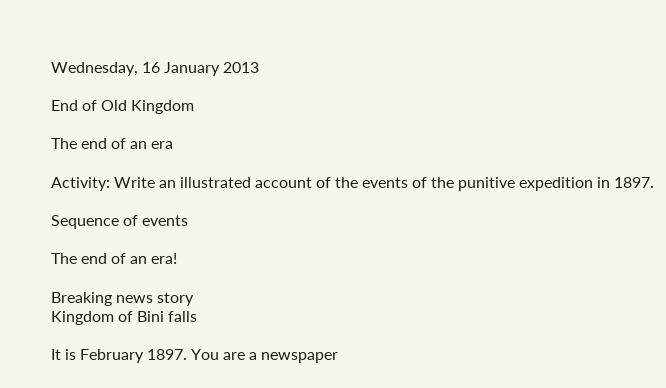Wednesday, 16 January 2013

End of Old Kingdom

The end of an era

Activity: Write an illustrated account of the events of the punitive expedition in 1897.

Sequence of events

The end of an era!

Breaking news story
Kingdom of Bini falls

It is February 1897. You are a newspaper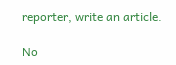reporter, write an article.

No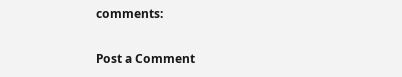comments:

Post a Comment